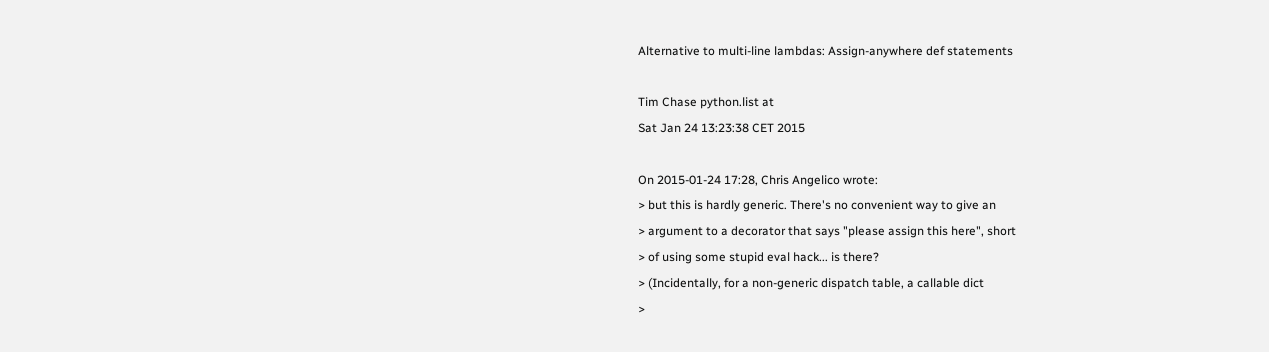Alternative to multi-line lambdas: Assign-anywhere def statements

Tim Chase python.list at
Sat Jan 24 13:23:38 CET 2015

On 2015-01-24 17:28, Chris Angelico wrote:
> but this is hardly generic. There's no convenient way to give an
> argument to a decorator that says "please assign this here", short
> of using some stupid eval hack... is there?
> (Incidentally, for a non-generic dispatch table, a callable dict
>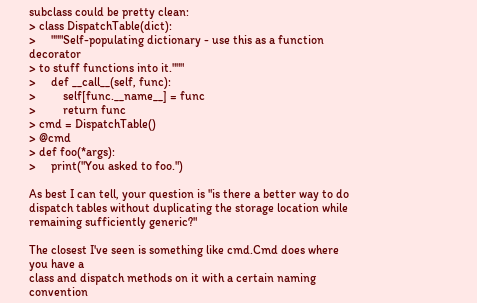subclass could be pretty clean:
> class DispatchTable(dict):
>     """Self-populating dictionary - use this as a function decorator
> to stuff functions into it."""
>     def __call__(self, func):
>         self[func.__name__] = func
>         return func
> cmd = DispatchTable()
> @cmd
> def foo(*args):
>     print("You asked to foo.")

As best I can tell, your question is "is there a better way to do
dispatch tables without duplicating the storage location while
remaining sufficiently generic?"

The closest I've seen is something like cmd.Cmd does where you have a
class and dispatch methods on it with a certain naming convention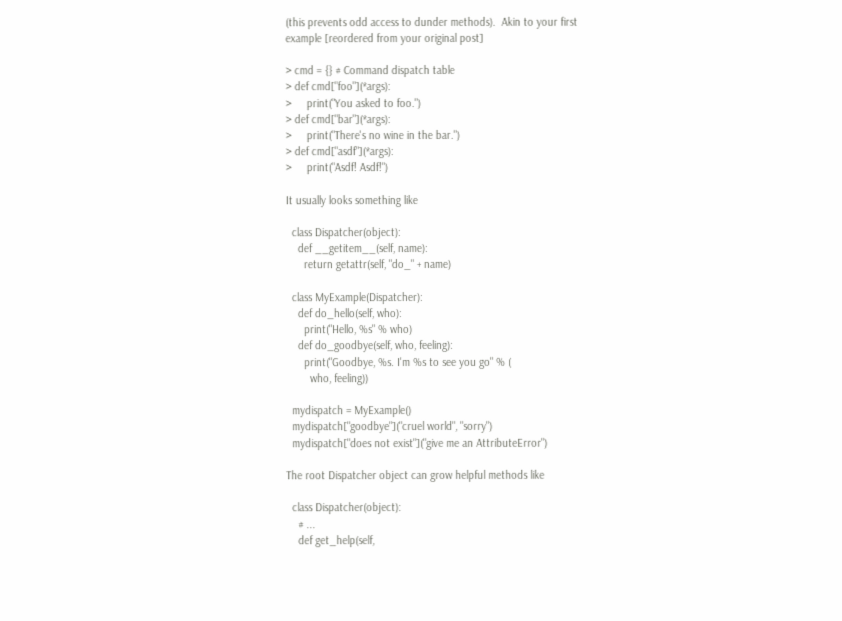(this prevents odd access to dunder methods).  Akin to your first
example [reordered from your original post]

> cmd = {} # Command dispatch table
> def cmd["foo"](*args):
>     print("You asked to foo.")
> def cmd["bar"](*args):
>     print("There's no wine in the bar.")
> def cmd["asdf"](*args):
>     print("Asdf! Asdf!")

It usually looks something like

  class Dispatcher(object):
    def __getitem__(self, name):
      return getattr(self, "do_" + name)

  class MyExample(Dispatcher):
    def do_hello(self, who):
      print("Hello, %s" % who)
    def do_goodbye(self, who, feeling):
      print("Goodbye, %s. I'm %s to see you go" % (
        who, feeling))

  mydispatch = MyExample()
  mydispatch["goodbye"]("cruel world", "sorry")
  mydispatch["does not exist"]("give me an AttributeError")

The root Dispatcher object can grow helpful methods like

  class Dispatcher(object):
    # ...
    def get_help(self,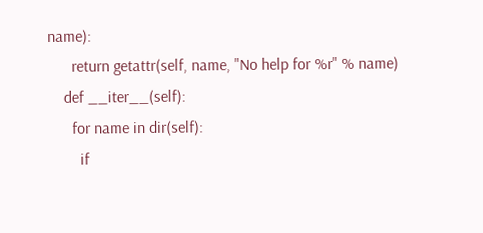name):
      return getattr(self, name, "No help for %r" % name)
    def __iter__(self):
      for name in dir(self):
        if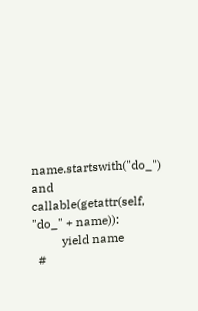name.startswith("do_") and callable(getattr(self, "do_" + name)):
          yield name
  #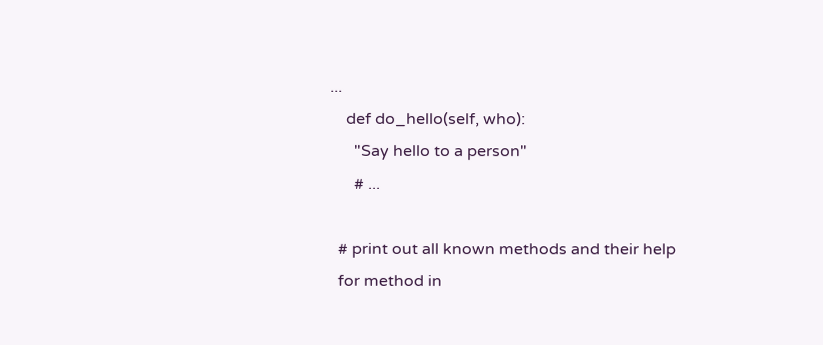...
    def do_hello(self, who):
      "Say hello to a person"
      # ...

  # print out all known methods and their help
  for method in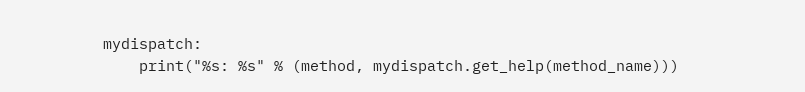mydispatch:
    print("%s: %s" % (method, mydispatch.get_help(method_name)))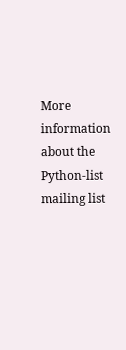More information about the Python-list mailing list